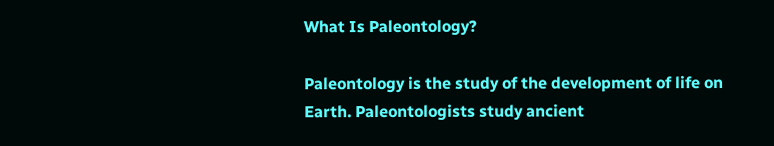What Is Paleontology?

Paleontology is the study of the development of life on Earth. Paleontologists study ancient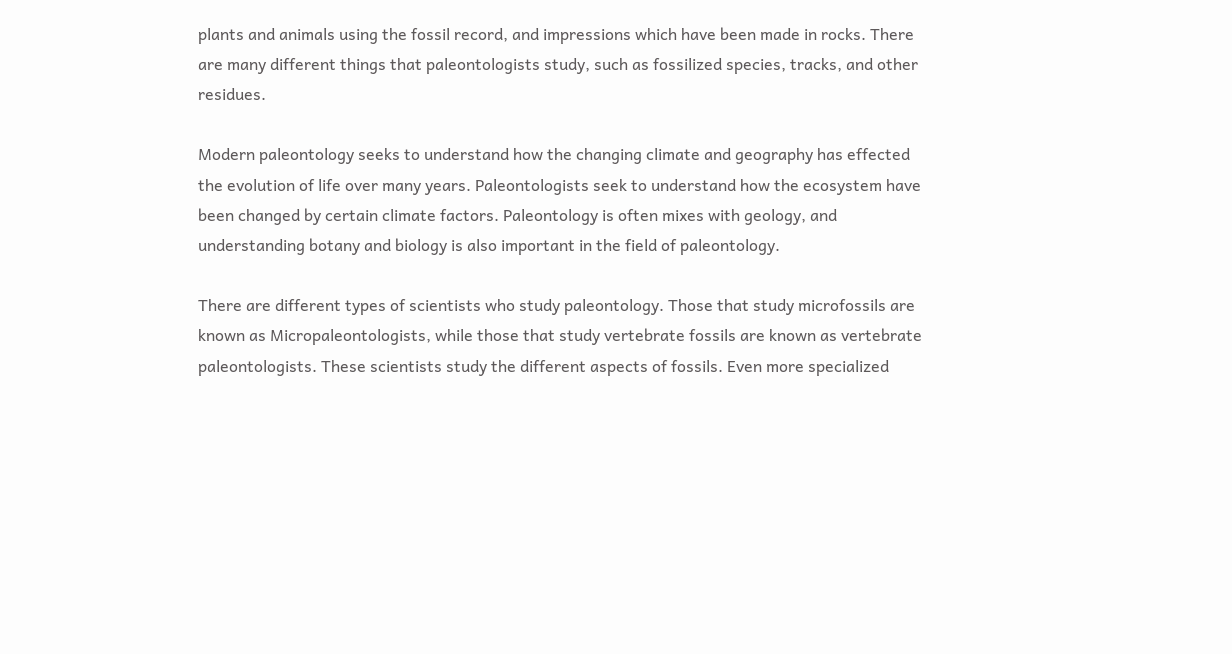plants and animals using the fossil record, and impressions which have been made in rocks. There are many different things that paleontologists study, such as fossilized species, tracks, and other residues.

Modern paleontology seeks to understand how the changing climate and geography has effected the evolution of life over many years. Paleontologists seek to understand how the ecosystem have been changed by certain climate factors. Paleontology is often mixes with geology, and understanding botany and biology is also important in the field of paleontology.

There are different types of scientists who study paleontology. Those that study microfossils are known as Micropaleontologists, while those that study vertebrate fossils are known as vertebrate paleontologists. These scientists study the different aspects of fossils. Even more specialized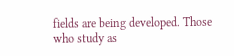fields are being developed. Those who study as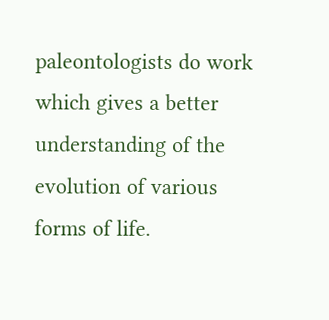paleontologists do work which gives a better understanding of the evolution of various forms of life.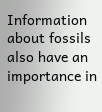Information about fossils also have an importance in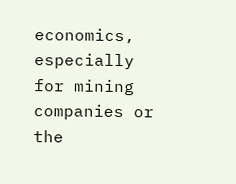economics, especially for mining companies or the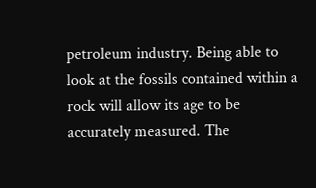petroleum industry. Being able to look at the fossils contained within a rock will allow its age to be accurately measured. The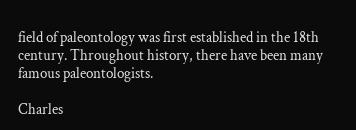field of paleontology was first established in the 18th century. Throughout history, there have been many famous paleontologists.

Charles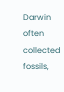Darwin often collected fossils,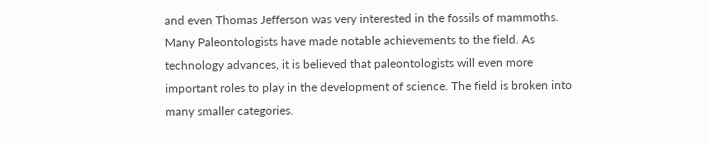and even Thomas Jefferson was very interested in the fossils of mammoths. Many Paleontologists have made notable achievements to the field. As technology advances, it is believed that paleontologists will even more important roles to play in the development of science. The field is broken into many smaller categories.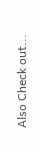Also Check out...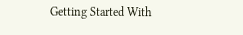Getting Started With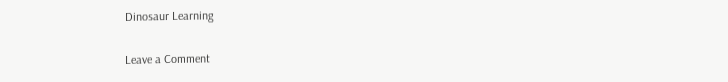Dinosaur Learning

Leave a Comment